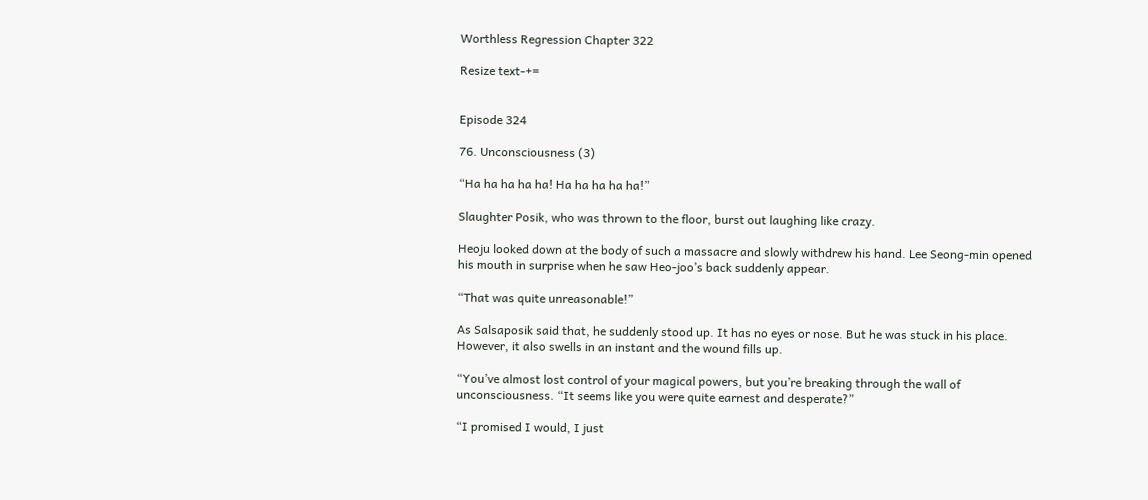Worthless Regression Chapter 322

Resize text-+=


Episode 324

76. Unconsciousness (3)

“Ha ha ha ha ha! Ha ha ha ha ha!”

Slaughter Posik, who was thrown to the floor, burst out laughing like crazy.

Heoju looked down at the body of such a massacre and slowly withdrew his hand. Lee Seong-min opened his mouth in surprise when he saw Heo-joo’s back suddenly appear.

“That was quite unreasonable!”

As Salsaposik said that, he suddenly stood up. It has no eyes or nose. But he was stuck in his place. However, it also swells in an instant and the wound fills up.

“You’ve almost lost control of your magical powers, but you’re breaking through the wall of unconsciousness. “It seems like you were quite earnest and desperate?”

“I promised I would, I just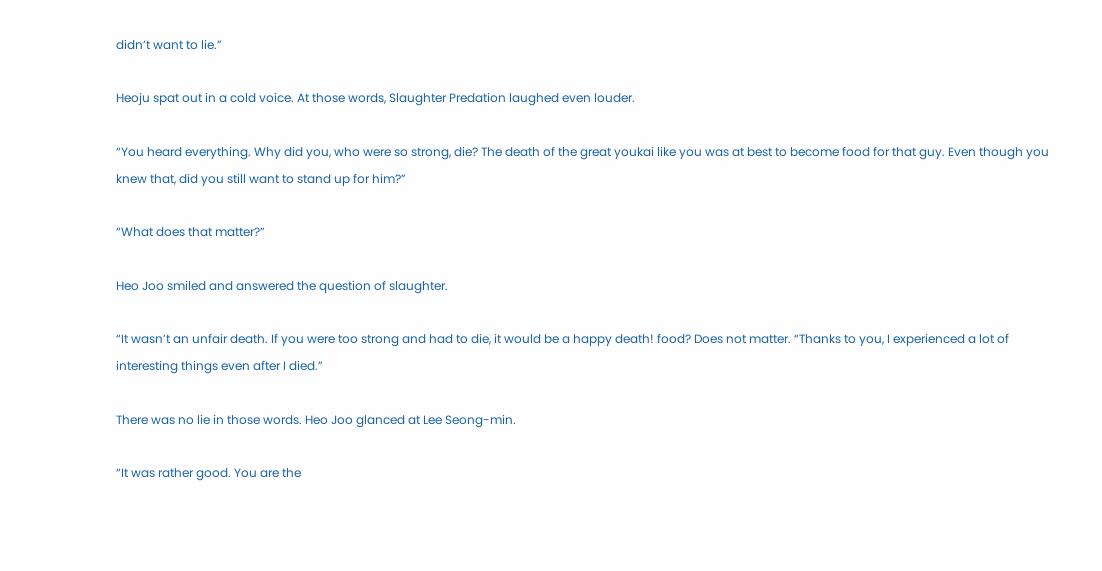didn’t want to lie.”

Heoju spat out in a cold voice. At those words, Slaughter Predation laughed even louder.

“You heard everything. Why did you, who were so strong, die? The death of the great youkai like you was at best to become food for that guy. Even though you knew that, did you still want to stand up for him?”

“What does that matter?”

Heo Joo smiled and answered the question of slaughter.

“It wasn’t an unfair death. If you were too strong and had to die, it would be a happy death! food? Does not matter. “Thanks to you, I experienced a lot of interesting things even after I died.”

There was no lie in those words. Heo Joo glanced at Lee Seong-min.

“It was rather good. You are the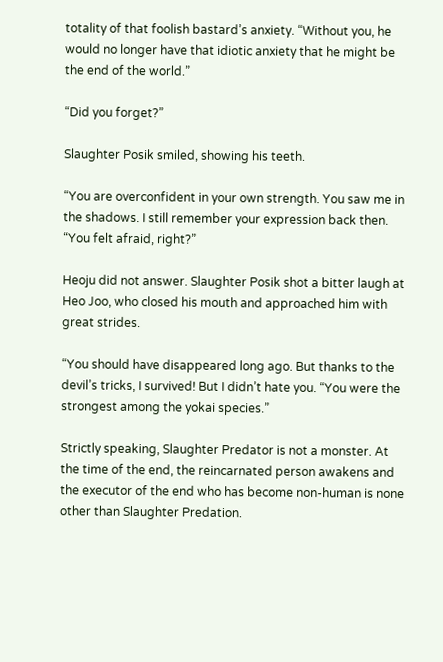totality of that foolish bastard’s anxiety. “Without you, he would no longer have that idiotic anxiety that he might be the end of the world.”

“Did you forget?”

Slaughter Posik smiled, showing his teeth.

“You are overconfident in your own strength. You saw me in the shadows. I still remember your expression back then. “You felt afraid, right?”

Heoju did not answer. Slaughter Posik shot a bitter laugh at Heo Joo, who closed his mouth and approached him with great strides.

“You should have disappeared long ago. But thanks to the devil’s tricks, I survived! But I didn’t hate you. “You were the strongest among the yokai species.”

Strictly speaking, Slaughter Predator is not a monster. At the time of the end, the reincarnated person awakens and the executor of the end who has become non-human is none other than Slaughter Predation.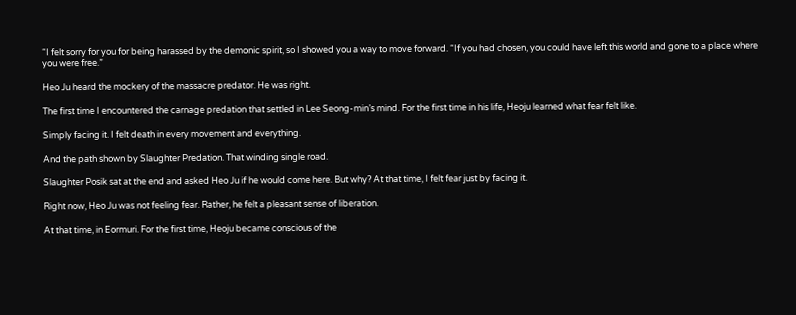“I felt sorry for you for being harassed by the demonic spirit, so I showed you a way to move forward. “If you had chosen, you could have left this world and gone to a place where you were free.”

Heo Ju heard the mockery of the massacre predator. He was right.

The first time I encountered the carnage predation that settled in Lee Seong-min’s mind. For the first time in his life, Heoju learned what fear felt like.

Simply facing it. I felt death in every movement and everything.

And the path shown by Slaughter Predation. That winding single road.

Slaughter Posik sat at the end and asked Heo Ju if he would come here. But why? At that time, I felt fear just by facing it.

Right now, Heo Ju was not feeling fear. Rather, he felt a pleasant sense of liberation.

At that time, in Eormuri. For the first time, Heoju became conscious of the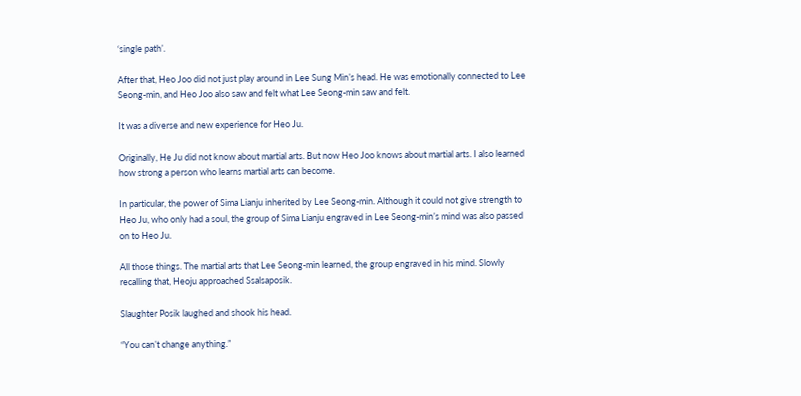‘single path’.

After that, Heo Joo did not just play around in Lee Sung Min’s head. He was emotionally connected to Lee Seong-min, and Heo Joo also saw and felt what Lee Seong-min saw and felt.

It was a diverse and new experience for Heo Ju.

Originally, He Ju did not know about martial arts. But now Heo Joo knows about martial arts. I also learned how strong a person who learns martial arts can become.

In particular, the power of Sima Lianju inherited by Lee Seong-min. Although it could not give strength to Heo Ju, who only had a soul, the group of Sima Lianju engraved in Lee Seong-min’s mind was also passed on to Heo Ju.

All those things. The martial arts that Lee Seong-min learned, the group engraved in his mind. Slowly recalling that, Heoju approached Ssalsaposik.

Slaughter Posik laughed and shook his head.

“You can’t change anything.”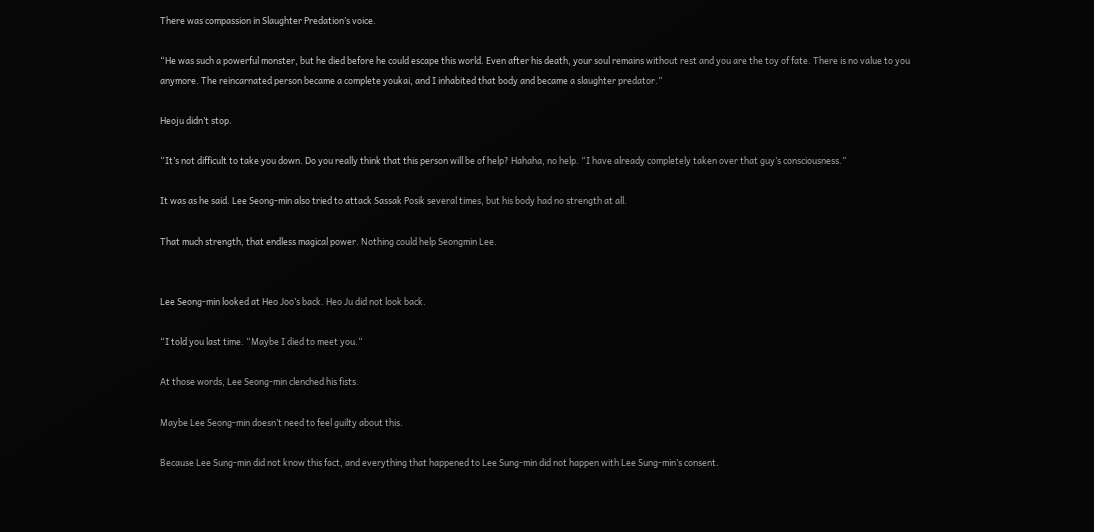There was compassion in Slaughter Predation’s voice.

“He was such a powerful monster, but he died before he could escape this world. Even after his death, your soul remains without rest and you are the toy of fate. There is no value to you anymore. The reincarnated person became a complete youkai, and I inhabited that body and became a slaughter predator.”

Heoju didn’t stop.

“It’s not difficult to take you down. Do you really think that this person will be of help? Hahaha, no help. “I have already completely taken over that guy’s consciousness.”

It was as he said. Lee Seong-min also tried to attack Sassak Posik several times, but his body had no strength at all.

That much strength, that endless magical power. Nothing could help Seongmin Lee.


Lee Seong-min looked at Heo Joo’s back. Heo Ju did not look back.

“I told you last time. “Maybe I died to meet you.”

At those words, Lee Seong-min clenched his fists.

Maybe Lee Seong-min doesn’t need to feel guilty about this.

Because Lee Sung-min did not know this fact, and everything that happened to Lee Sung-min did not happen with Lee Sung-min’s consent.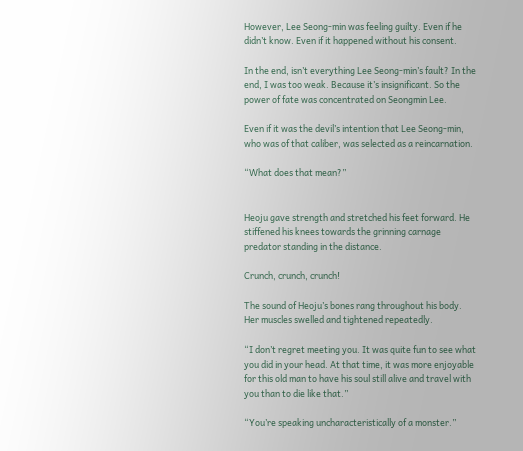However, Lee Seong-min was feeling guilty. Even if he didn’t know. Even if it happened without his consent.

In the end, isn’t everything Lee Seong-min’s fault? In the end, I was too weak. Because it’s insignificant. So the power of fate was concentrated on Seongmin Lee.

Even if it was the devil’s intention that Lee Seong-min, who was of that caliber, was selected as a reincarnation.

“What does that mean?”


Heoju gave strength and stretched his feet forward. He stiffened his knees towards the grinning carnage predator standing in the distance.

Crunch, crunch, crunch!

The sound of Heoju’s bones rang throughout his body. Her muscles swelled and tightened repeatedly.

“I don’t regret meeting you. It was quite fun to see what you did in your head. At that time, it was more enjoyable for this old man to have his soul still alive and travel with you than to die like that.”

“You’re speaking uncharacteristically of a monster.”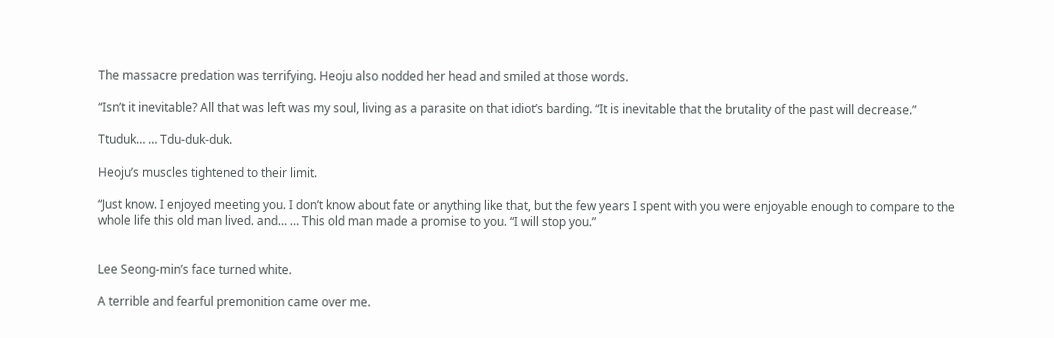The massacre predation was terrifying. Heoju also nodded her head and smiled at those words.

“Isn’t it inevitable? All that was left was my soul, living as a parasite on that idiot’s barding. “It is inevitable that the brutality of the past will decrease.”

Ttuduk… … Tdu-duk-duk.

Heoju’s muscles tightened to their limit.

“Just know. I enjoyed meeting you. I don’t know about fate or anything like that, but the few years I spent with you were enjoyable enough to compare to the whole life this old man lived. and… … This old man made a promise to you. “I will stop you.”


Lee Seong-min’s face turned white.

A terrible and fearful premonition came over me.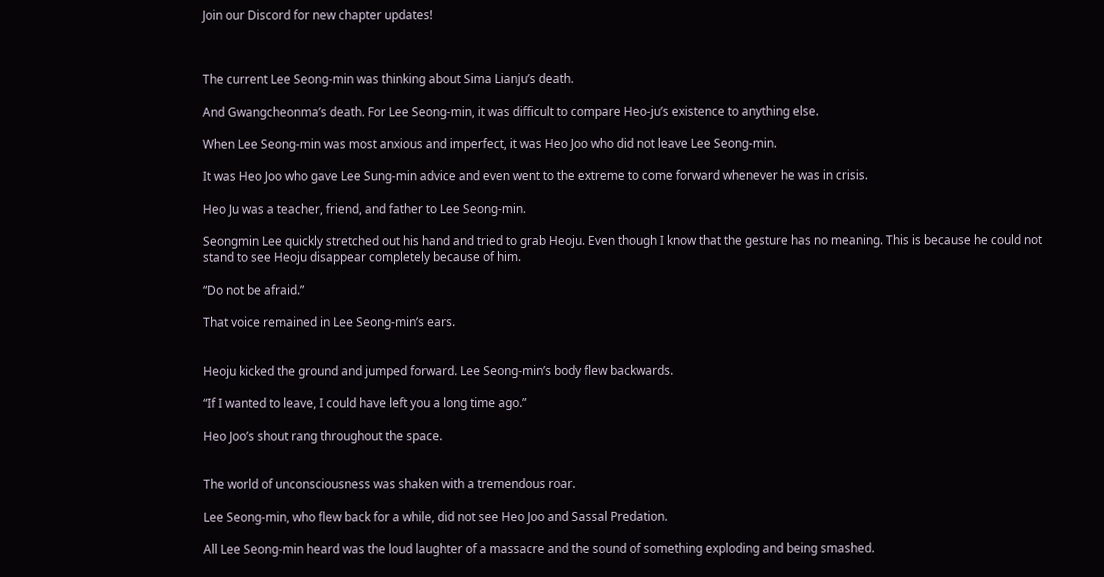Join our Discord for new chapter updates!



The current Lee Seong-min was thinking about Sima Lianju’s death.

And Gwangcheonma’s death. For Lee Seong-min, it was difficult to compare Heo-ju’s existence to anything else.

When Lee Seong-min was most anxious and imperfect, it was Heo Joo who did not leave Lee Seong-min.

It was Heo Joo who gave Lee Sung-min advice and even went to the extreme to come forward whenever he was in crisis.

Heo Ju was a teacher, friend, and father to Lee Seong-min.

Seongmin Lee quickly stretched out his hand and tried to grab Heoju. Even though I know that the gesture has no meaning. This is because he could not stand to see Heoju disappear completely because of him.

“Do not be afraid.”

That voice remained in Lee Seong-min’s ears.


Heoju kicked the ground and jumped forward. Lee Seong-min’s body flew backwards.

“If I wanted to leave, I could have left you a long time ago.”

Heo Joo’s shout rang throughout the space.


The world of unconsciousness was shaken with a tremendous roar.

Lee Seong-min, who flew back for a while, did not see Heo Joo and Sassal Predation.

All Lee Seong-min heard was the loud laughter of a massacre and the sound of something exploding and being smashed.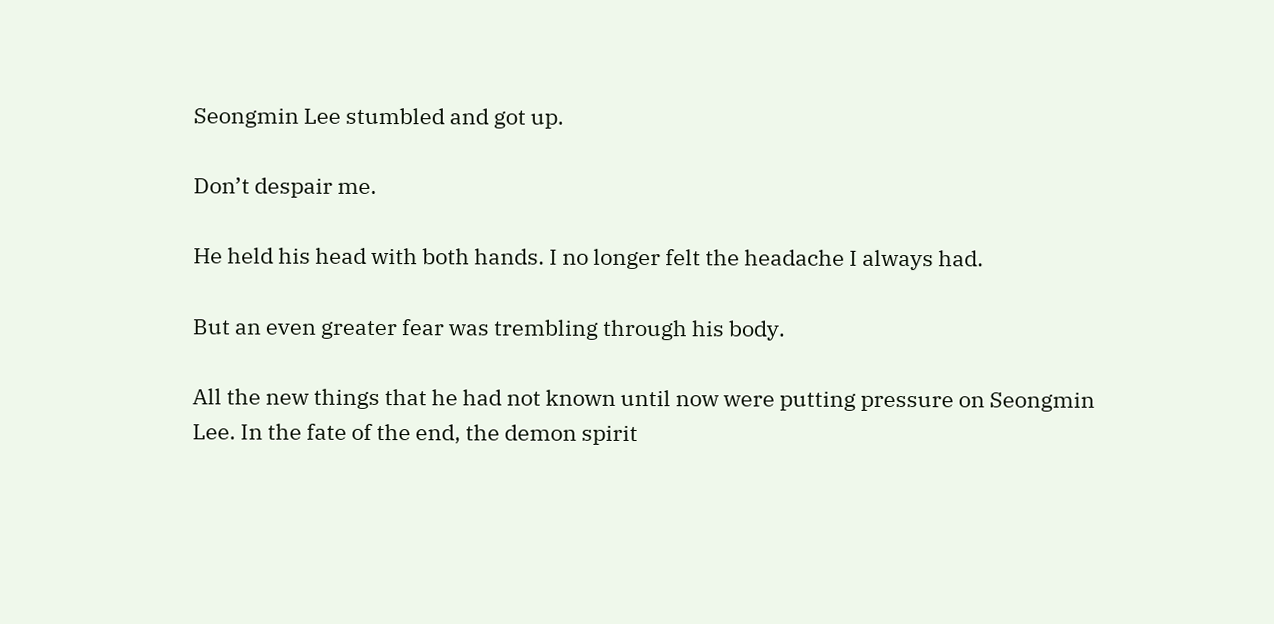Seongmin Lee stumbled and got up.

Don’t despair me.

He held his head with both hands. I no longer felt the headache I always had.

But an even greater fear was trembling through his body.

All the new things that he had not known until now were putting pressure on Seongmin Lee. In the fate of the end, the demon spirit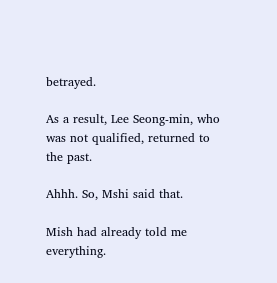betrayed.

As a result, Lee Seong-min, who was not qualified, returned to the past.

Ahhh. So, Mshi said that.

Mish had already told me everything.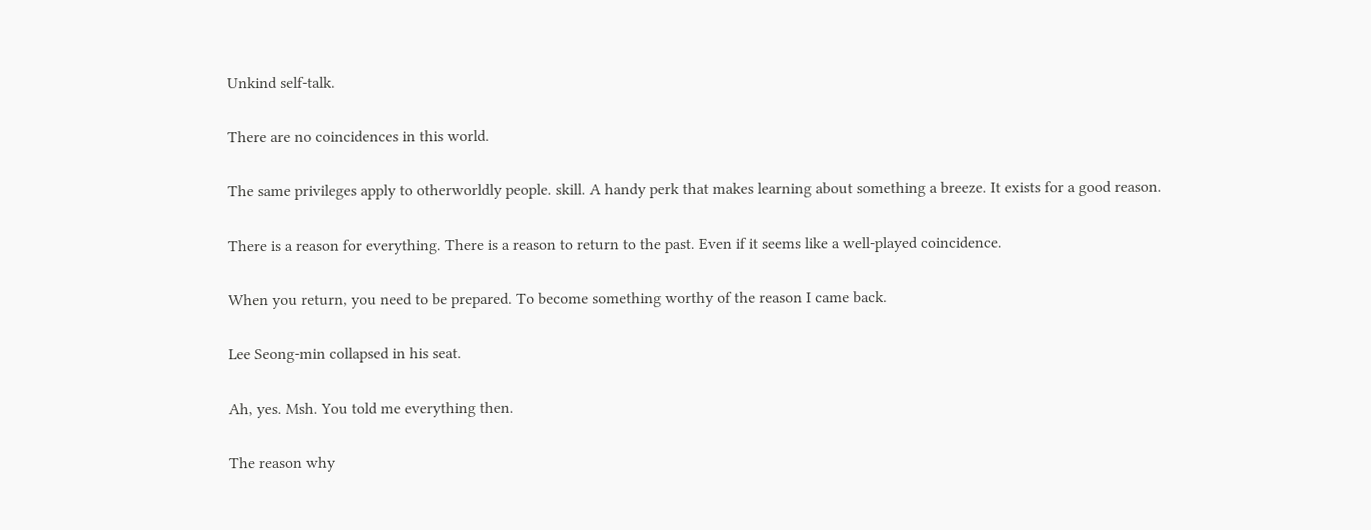Unkind self-talk.

There are no coincidences in this world.

The same privileges apply to otherworldly people. skill. A handy perk that makes learning about something a breeze. It exists for a good reason.

There is a reason for everything. There is a reason to return to the past. Even if it seems like a well-played coincidence.

When you return, you need to be prepared. To become something worthy of the reason I came back.

Lee Seong-min collapsed in his seat.

Ah, yes. Msh. You told me everything then.

The reason why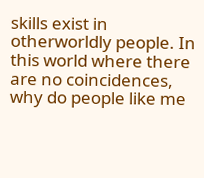skills exist in otherworldly people. In this world where there are no coincidences, why do people like me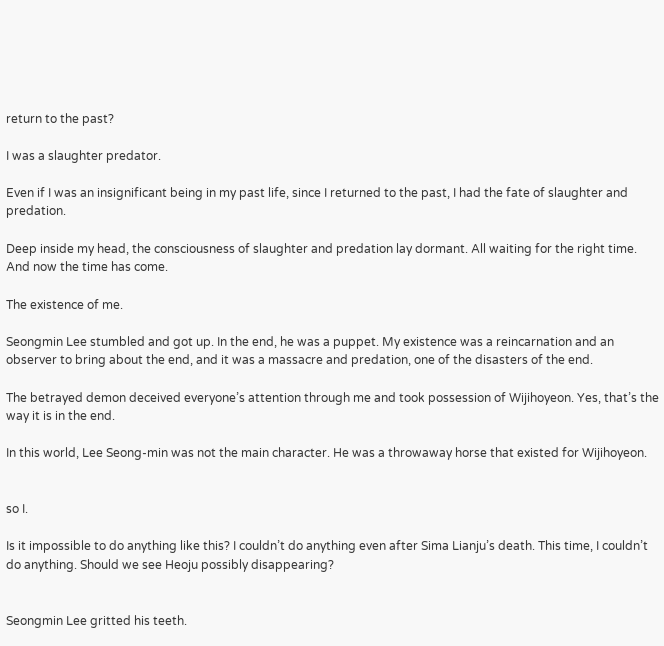return to the past?

I was a slaughter predator.

Even if I was an insignificant being in my past life, since I returned to the past, I had the fate of slaughter and predation.

Deep inside my head, the consciousness of slaughter and predation lay dormant. All waiting for the right time. And now the time has come.

The existence of me.

Seongmin Lee stumbled and got up. In the end, he was a puppet. My existence was a reincarnation and an observer to bring about the end, and it was a massacre and predation, one of the disasters of the end.

The betrayed demon deceived everyone’s attention through me and took possession of Wijihoyeon. Yes, that’s the way it is in the end.

In this world, Lee Seong-min was not the main character. He was a throwaway horse that existed for Wijihoyeon.


so I.

Is it impossible to do anything like this? I couldn’t do anything even after Sima Lianju’s death. This time, I couldn’t do anything. Should we see Heoju possibly disappearing?


Seongmin Lee gritted his teeth.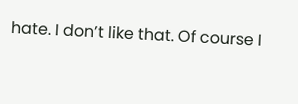hate. I don’t like that. Of course I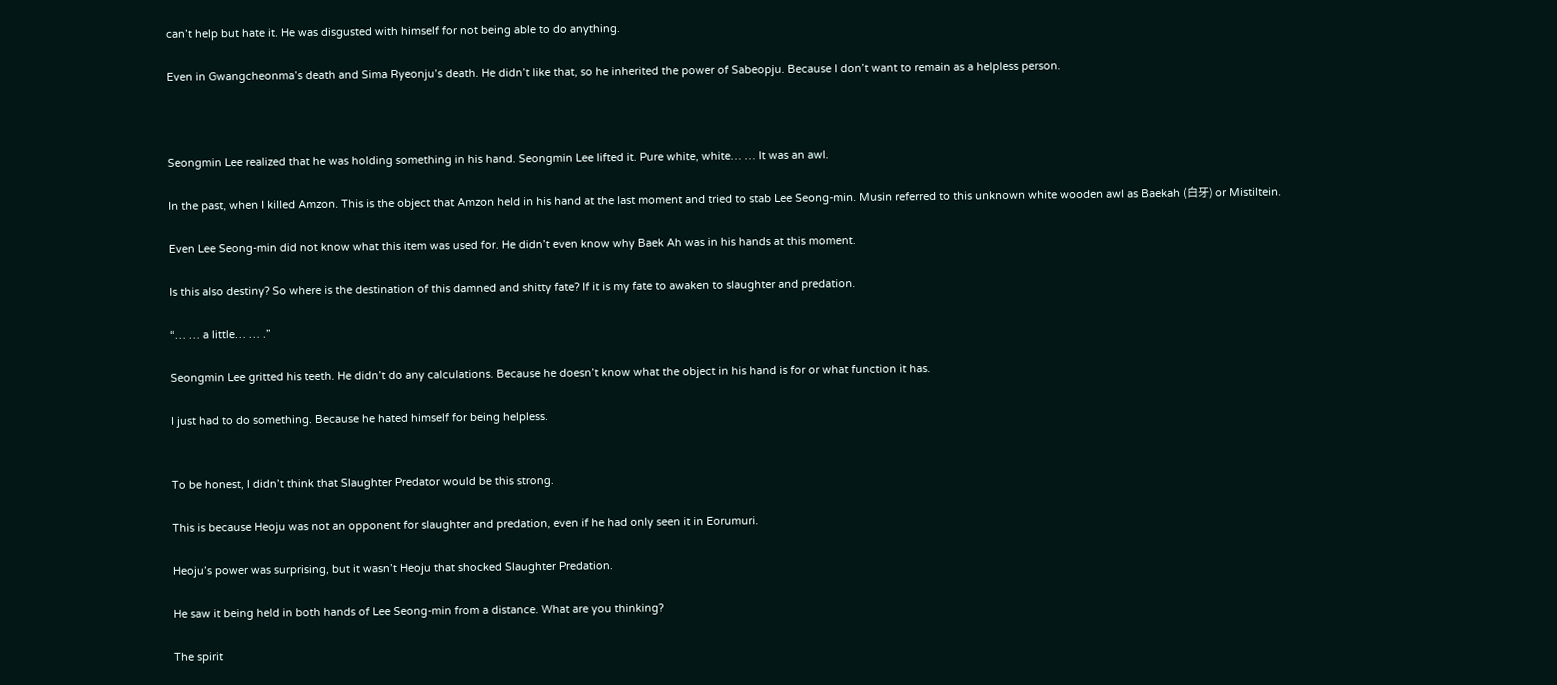can’t help but hate it. He was disgusted with himself for not being able to do anything.

Even in Gwangcheonma’s death and Sima Ryeonju’s death. He didn’t like that, so he inherited the power of Sabeopju. Because I don’t want to remain as a helpless person.



Seongmin Lee realized that he was holding something in his hand. Seongmin Lee lifted it. Pure white, white… … It was an awl.

In the past, when I killed Amzon. This is the object that Amzon held in his hand at the last moment and tried to stab Lee Seong-min. Musin referred to this unknown white wooden awl as Baekah (白牙) or Mistiltein.

Even Lee Seong-min did not know what this item was used for. He didn’t even know why Baek Ah was in his hands at this moment.

Is this also destiny? So where is the destination of this damned and shitty fate? If it is my fate to awaken to slaughter and predation.

“… … a little… … .”

Seongmin Lee gritted his teeth. He didn’t do any calculations. Because he doesn’t know what the object in his hand is for or what function it has.

I just had to do something. Because he hated himself for being helpless.


To be honest, I didn’t think that Slaughter Predator would be this strong.

This is because Heoju was not an opponent for slaughter and predation, even if he had only seen it in Eorumuri.

Heoju’s power was surprising, but it wasn’t Heoju that shocked Slaughter Predation.

He saw it being held in both hands of Lee Seong-min from a distance. What are you thinking?

The spirit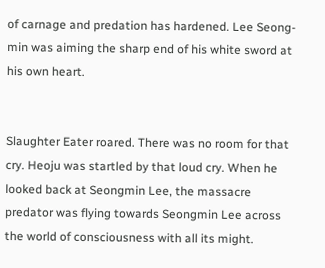of carnage and predation has hardened. Lee Seong-min was aiming the sharp end of his white sword at his own heart.


Slaughter Eater roared. There was no room for that cry. Heoju was startled by that loud cry. When he looked back at Seongmin Lee, the massacre predator was flying towards Seongmin Lee across the world of consciousness with all its might.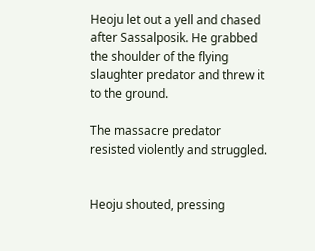Heoju let out a yell and chased after Sassalposik. He grabbed the shoulder of the flying slaughter predator and threw it to the ground.

The massacre predator resisted violently and struggled.


Heoju shouted, pressing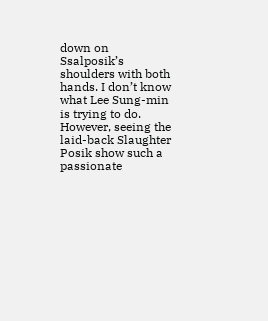down on Ssalposik’s shoulders with both hands. I don’t know what Lee Sung-min is trying to do. However, seeing the laid-back Slaughter Posik show such a passionate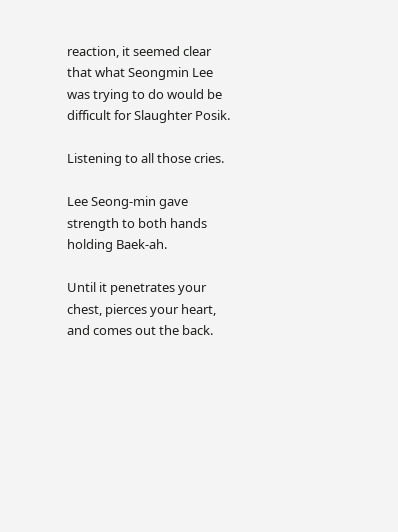reaction, it seemed clear that what Seongmin Lee was trying to do would be difficult for Slaughter Posik.

Listening to all those cries.

Lee Seong-min gave strength to both hands holding Baek-ah.

Until it penetrates your chest, pierces your heart, and comes out the back.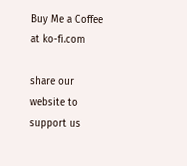Buy Me a Coffee at ko-fi.com

share our website to support us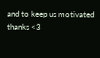and to keep us motivated thanks <3